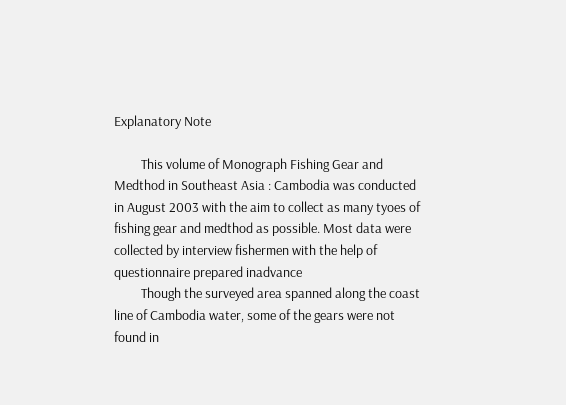Explanatory Note

         This volume of Monograph Fishing Gear and Medthod in Southeast Asia : Cambodia was conducted in August 2003 with the aim to collect as many tyoes of fishing gear and medthod as possible. Most data were collected by interview fishermen with the help of questionnaire prepared inadvance
         Though the surveyed area spanned along the coast line of Cambodia water, some of the gears were not found in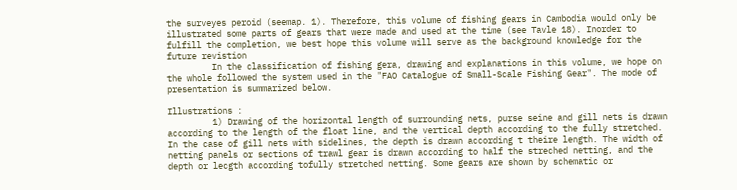the surveyes peroid (seemap. 1). Therefore, this volume of fishing gears in Cambodia would only be illustrated some parts of gears that were made and used at the time (see Tavle 18). Inorder to fulfill the completion, we best hope this volume will serve as the background knowledge for the future revistion
         In the classification of fishing gera, drawing and explanations in this volume, we hope on the whole followed the system used in the "FAO Catalogue of Small-Scale Fishing Gear". The mode of presentation is summarized below.

Illustrations :
         1) Drawing of the horizontal length of surrounding nets, purse seine and gill nets is drawn according to the length of the float line, and the vertical depth according to the fully stretched. In the case of gill nets with sidelines, the depth is drawn according t theire length. The width of netting panels or sections of trawl gear is drawn according to half the streched netting, and the depth or lecgth according tofully stretched netting. Some gears are shown by schematic or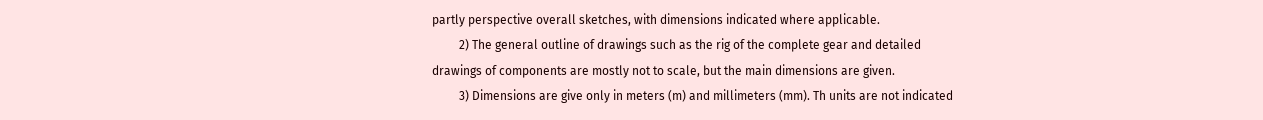partly perspective overall sketches, with dimensions indicated where applicable.
         2) The general outline of drawings such as the rig of the complete gear and detailed drawings of components are mostly not to scale, but the main dimensions are given.
         3) Dimensions are give only in meters (m) and millimeters (mm). Th units are not indicated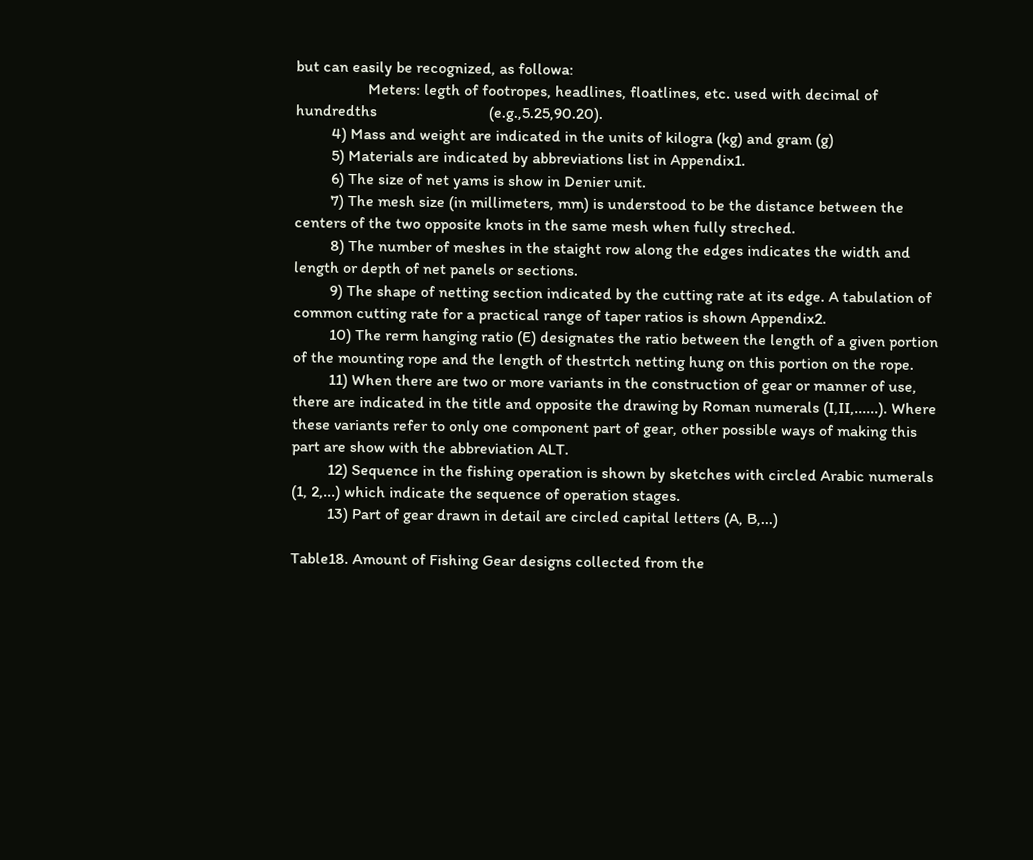but can easily be recognized, as followa:
                  Meters: legth of footropes, headlines, floatlines, etc. used with decimal of hundredths                            (e.g.,5.25,90.20).
         4) Mass and weight are indicated in the units of kilogra (kg) and gram (g)
         5) Materials are indicated by abbreviations list in Appendix1.
         6) The size of net yams is show in Denier unit.
         7) The mesh size (in millimeters, mm) is understood to be the distance between the centers of the two opposite knots in the same mesh when fully streched.
         8) The number of meshes in the staight row along the edges indicates the width and length or depth of net panels or sections.
         9) The shape of netting section indicated by the cutting rate at its edge. A tabulation of common cutting rate for a practical range of taper ratios is shown Appendix2.
         10) The rerm hanging ratio (E) designates the ratio between the length of a given portion of the mounting rope and the length of thestrtch netting hung on this portion on the rope.
         11) When there are two or more variants in the construction of gear or manner of use, there are indicated in the title and opposite the drawing by Roman numerals (I,II,......). Where these variants refer to only one component part of gear, other possible ways of making this part are show with the abbreviation ALT.
         12) Sequence in the fishing operation is shown by sketches with circled Arabic numerals (1, 2,...) which indicate the sequence of operation stages.
         13) Part of gear drawn in detail are circled capital letters (A, B,...)

Table18. Amount of Fishing Gear designs collected from the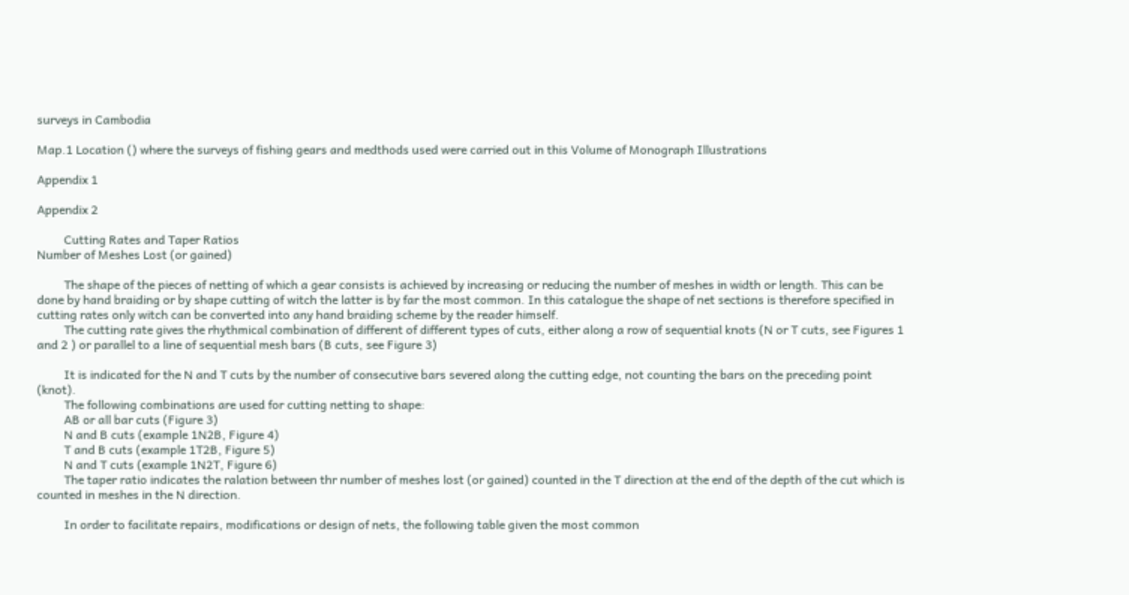surveys in Cambodia

Map.1 Location () where the surveys of fishing gears and medthods used were carried out in this Volume of Monograph Illustrations

Appendix 1

Appendix 2

         Cutting Rates and Taper Ratios
Number of Meshes Lost (or gained)

         The shape of the pieces of netting of which a gear consists is achieved by increasing or reducing the number of meshes in width or length. This can be done by hand braiding or by shape cutting of witch the latter is by far the most common. In this catalogue the shape of net sections is therefore specified in cutting rates only witch can be converted into any hand braiding scheme by the reader himself.
         The cutting rate gives the rhythmical combination of different of different types of cuts, either along a row of sequential knots (N or T cuts, see Figures 1 and 2 ) or parallel to a line of sequential mesh bars (B cuts, see Figure 3)

         It is indicated for the N and T cuts by the number of consecutive bars severed along the cutting edge, not counting the bars on the preceding point (knot).
         The following combinations are used for cutting netting to shape:
         AB or all bar cuts (Figure 3)
         N and B cuts (example 1N2B, Figure 4)
         T and B cuts (example 1T2B, Figure 5)
         N and T cuts (example 1N2T, Figure 6)
         The taper ratio indicates the ralation between thr number of meshes lost (or gained) counted in the T direction at the end of the depth of the cut which is counted in meshes in the N direction.

         In order to facilitate repairs, modifications or design of nets, the following table given the most common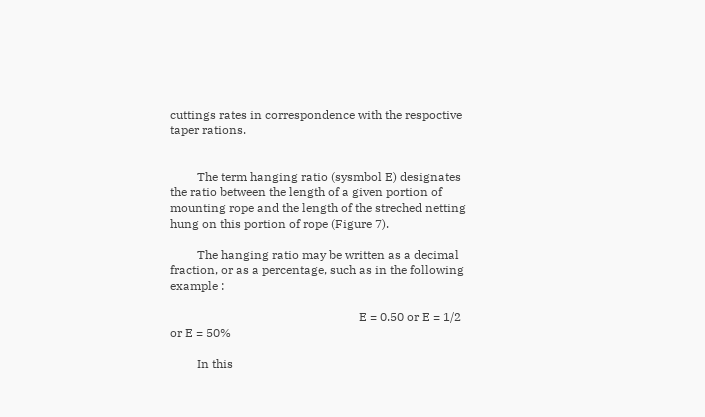cuttings rates in correspondence with the respoctive taper rations.


         The term hanging ratio (sysmbol E) designates the ratio between the length of a given portion of mounting rope and the length of the streched netting hung on this portion of rope (Figure 7).

         The hanging ratio may be written as a decimal fraction, or as a percentage, such as in the following example :

                                                               E = 0.50 or E = 1/2 or E = 50%

         In this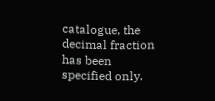catalogue, the decimal fraction has been specified only.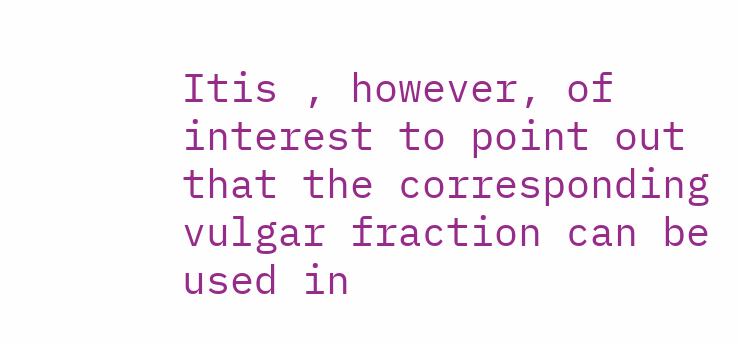Itis , however, of interest to point out that the corresponding vulgar fraction can be used in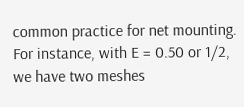common practice for net mounting. For instance, with E = 0.50 or 1/2, we have two meshes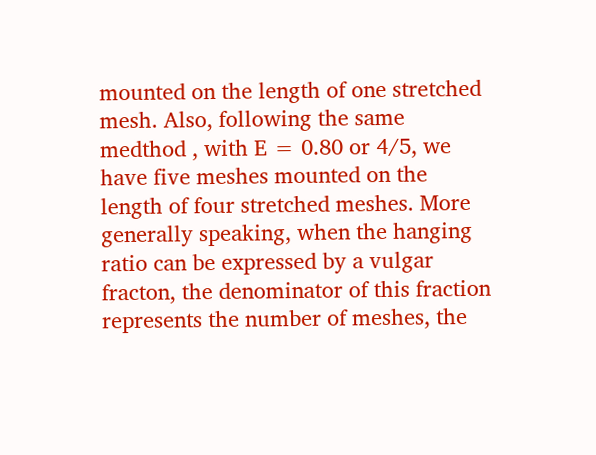mounted on the length of one stretched mesh. Also, following the same medthod , with E = 0.80 or 4/5, we have five meshes mounted on the length of four stretched meshes. More generally speaking, when the hanging ratio can be expressed by a vulgar fracton, the denominator of this fraction represents the number of meshes, the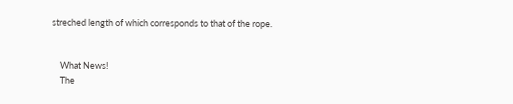streched length of which corresponds to that of the rope.


    What News!
    The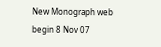New Monograph web begin 8 Nov 07